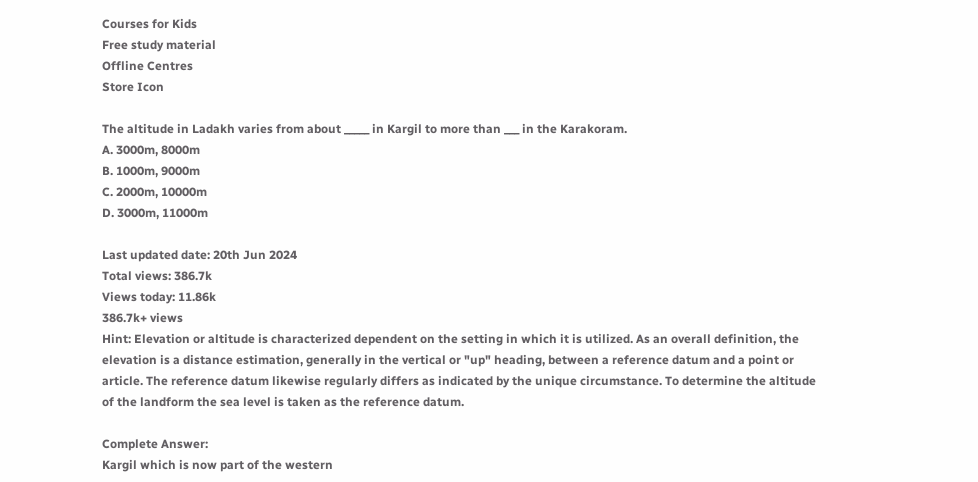Courses for Kids
Free study material
Offline Centres
Store Icon

The altitude in Ladakh varies from about _____ in Kargil to more than ___ in the Karakoram.
A. 3000m, 8000m
B. 1000m, 9000m
C. 2000m, 10000m
D. 3000m, 11000m

Last updated date: 20th Jun 2024
Total views: 386.7k
Views today: 11.86k
386.7k+ views
Hint: Elevation or altitude is characterized dependent on the setting in which it is utilized. As an overall definition, the elevation is a distance estimation, generally in the vertical or "up" heading, between a reference datum and a point or article. The reference datum likewise regularly differs as indicated by the unique circumstance. To determine the altitude of the landform the sea level is taken as the reference datum.

Complete Answer:
Kargil which is now part of the western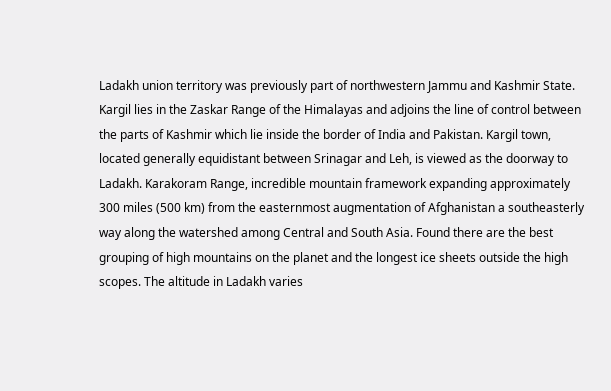Ladakh union territory was previously part of northwestern Jammu and Kashmir State. Kargil lies in the Zaskar Range of the Himalayas and adjoins the line of control between the parts of Kashmir which lie inside the border of India and Pakistan. Kargil town, located generally equidistant between Srinagar and Leh, is viewed as the doorway to Ladakh. Karakoram Range, incredible mountain framework expanding approximately 300 miles (500 km) from the easternmost augmentation of Afghanistan a southeasterly way along the watershed among Central and South Asia. Found there are the best grouping of high mountains on the planet and the longest ice sheets outside the high scopes. The altitude in Ladakh varies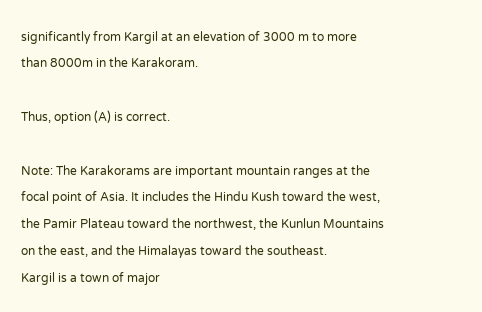significantly from Kargil at an elevation of 3000 m to more than 8000m in the Karakoram.

Thus, option (A) is correct.

Note: The Karakorams are important mountain ranges at the focal point of Asia. It includes the Hindu Kush toward the west, the Pamir Plateau toward the northwest, the Kunlun Mountains on the east, and the Himalayas toward the southeast.
Kargil is a town of major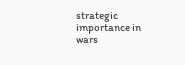strategic importance in wars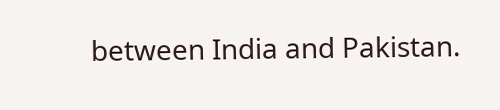between India and Pakistan.